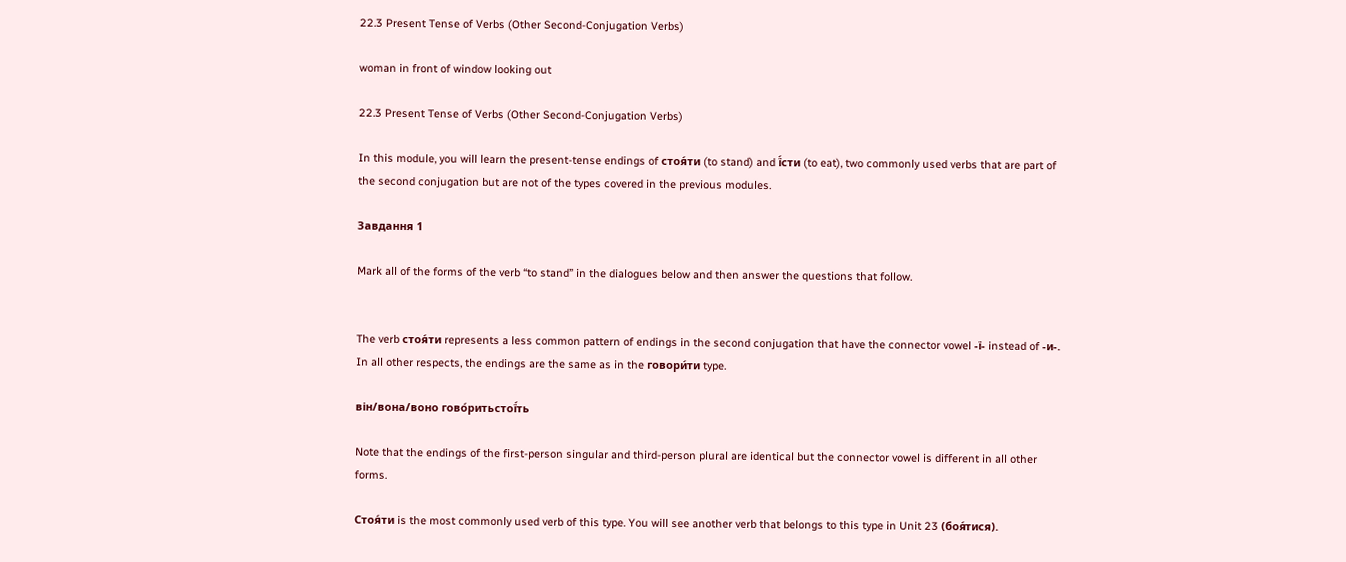22.3 Present Tense of Verbs (Other Second-Conjugation Verbs)

woman in front of window looking out

22.3 Present Tense of Verbs (Other Second-Conjugation Verbs)

In this module, you will learn the present-tense endings of стоя́ти (to stand) and ї́сти (to eat), two commonly used verbs that are part of the second conjugation but are not of the types covered in the previous modules.

Завдання 1

Mark all of the forms of the verb “to stand” in the dialogues below and then answer the questions that follow.


The verb стоя́ти represents a less common pattern of endings in the second conjugation that have the connector vowel -ї- instead of -и-. In all other respects, the endings are the same as in the говори́ти type.

він/вона/воно гово́ритьстої́ть

Note that the endings of the first-person singular and third-person plural are identical but the connector vowel is different in all other forms.

Стоя́ти is the most commonly used verb of this type. You will see another verb that belongs to this type in Unit 23 (боя́тися).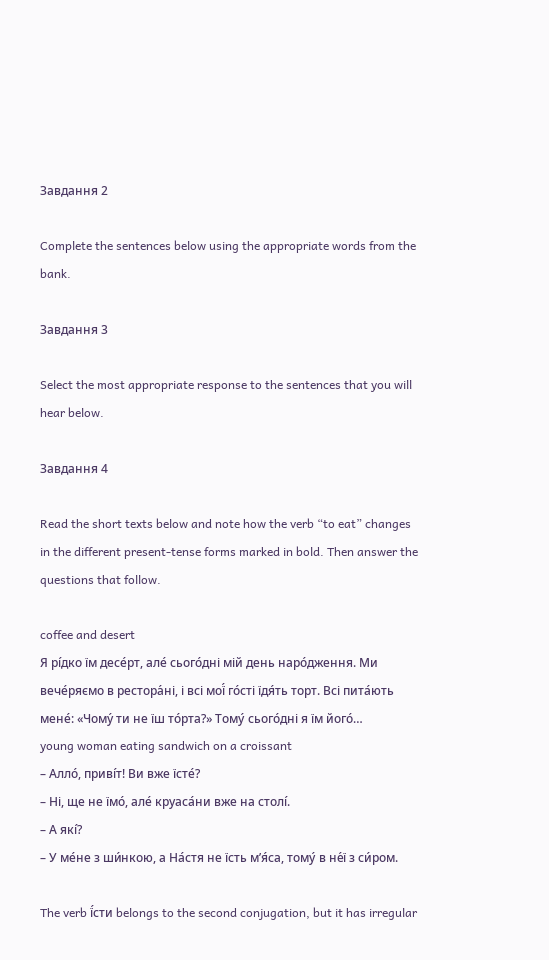Завдання 2

Complete the sentences below using the appropriate words from the bank.

Завдання 3

Select the most appropriate response to the sentences that you will hear below.

Завдання 4

Read the short texts below and note how the verb “to eat” changes in the different present-tense forms marked in bold. Then answer the questions that follow.

coffee and desert
Я рі́дко їм десе́рт, але́ сього́дні мій день наро́дження. Ми вече́ряємо в рестора́ні, і всі мої́ го́сті їдя́ть торт. Всі пита́ють мене́: «Чому́ ти не їш то́рта?» Тому́ сього́дні я їм його́…
young woman eating sandwich on a croissant
– Алло́, приві́т! Ви вже їсте́?
– Ні, ще не їмо́, але́ круаса́ни вже на столі́.
– А які́?
– У ме́не з ши́нкою, а На́стя не їсть м’я́са, тому́ в не́ї з си́ром.

The verb ї́сти belongs to the second conjugation, but it has irregular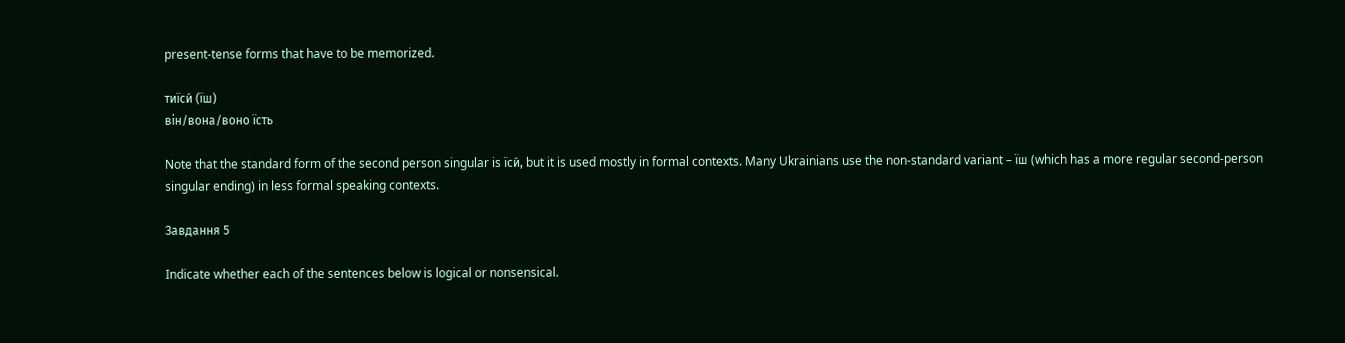present-tense forms that have to be memorized.

тиїси́ (їш)
він/вона/воно їсть

Note that the standard form of the second person singular is їси́, but it is used mostly in formal contexts. Many Ukrainians use the non-standard variant – їш (which has a more regular second-person singular ending) in less formal speaking contexts.

Завдання 5

Indicate whether each of the sentences below is logical or nonsensical.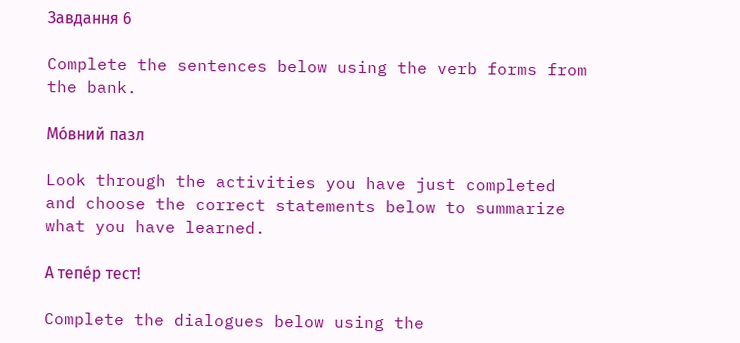Завдання 6

Complete the sentences below using the verb forms from the bank.

Мо́вний пазл

Look through the activities you have just completed and choose the correct statements below to summarize what you have learned.

А тепе́р тест!

Complete the dialogues below using the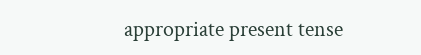appropriate present tense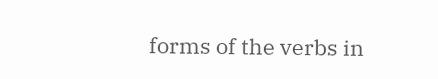forms of the verbs in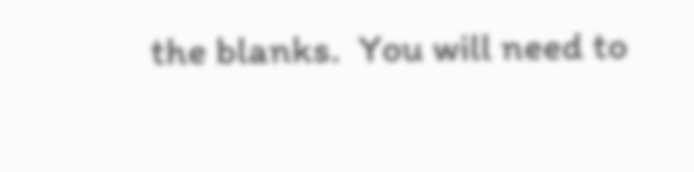the blanks.  You will need to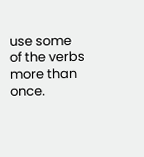use some of the verbs more than once.